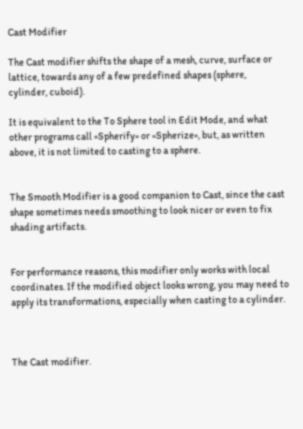Cast Modifier

The Cast modifier shifts the shape of a mesh, curve, surface or lattice, towards any of a few predefined shapes (sphere, cylinder, cuboid).

It is equivalent to the To Sphere tool in Edit Mode, and what other programs call «Spherify» or «Spherize», but, as written above, it is not limited to casting to a sphere.


The Smooth Modifier is a good companion to Cast, since the cast shape sometimes needs smoothing to look nicer or even to fix shading artifacts.


For performance reasons, this modifier only works with local coordinates. If the modified object looks wrong, you may need to apply its transformations, especially when casting to a cylinder.



The Cast modifier.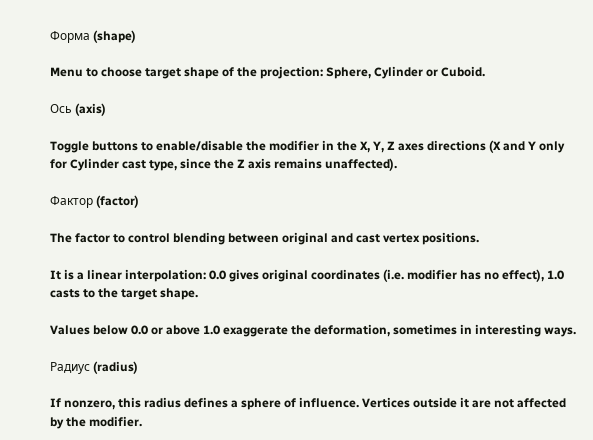Форма (shape)

Menu to choose target shape of the projection: Sphere, Cylinder or Cuboid.

Ось (axis)

Toggle buttons to enable/disable the modifier in the X, Y, Z axes directions (X and Y only for Cylinder cast type, since the Z axis remains unaffected).

Фактор (factor)

The factor to control blending between original and cast vertex positions.

It is a linear interpolation: 0.0 gives original coordinates (i.e. modifier has no effect), 1.0 casts to the target shape.

Values below 0.0 or above 1.0 exaggerate the deformation, sometimes in interesting ways.

Радиус (radius)

If nonzero, this radius defines a sphere of influence. Vertices outside it are not affected by the modifier.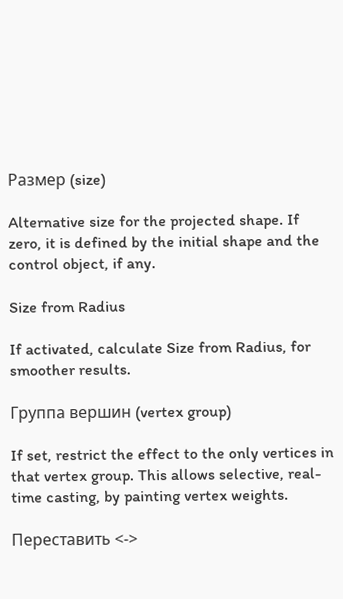Размер (size)

Alternative size for the projected shape. If zero, it is defined by the initial shape and the control object, if any.

Size from Radius

If activated, calculate Size from Radius, for smoother results.

Группа вершин (vertex group)

If set, restrict the effect to the only vertices in that vertex group. This allows selective, real-time casting, by painting vertex weights.

Переставить <->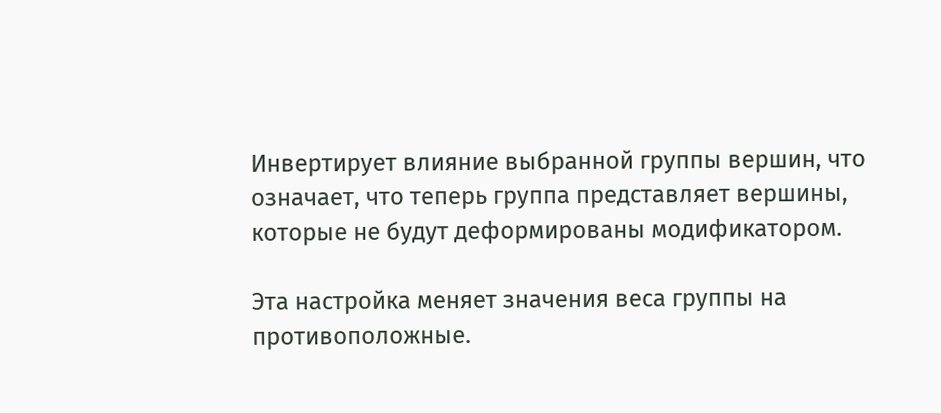Инвертирует влияние выбранной группы вершин, что означает, что теперь группа представляет вершины, которые не будут деформированы модификатором.

Эта настройка меняет значения веса группы на противоположные.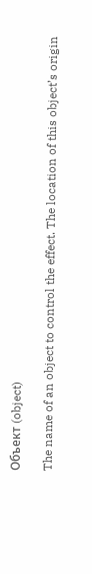Объект (object)

The name of an object to control the effect. The location of this object’s origin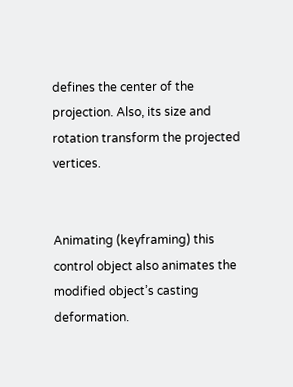defines the center of the projection. Also, its size and rotation transform the projected vertices.


Animating (keyframing) this control object also animates the modified object’s casting deformation.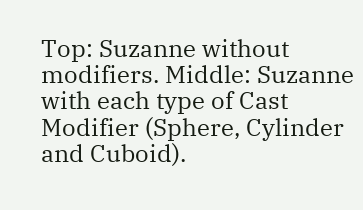Top: Suzanne without modifiers. Middle: Suzanne with each type of Cast Modifier (Sphere, Cylinder and Cuboid).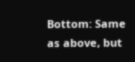Bottom: Same as above, but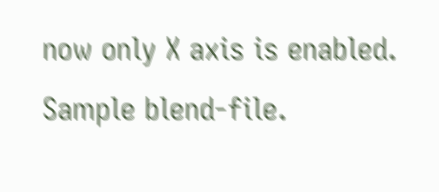now only X axis is enabled. Sample blend-file.